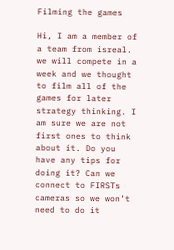Filming the games

Hi, I am a member of a team from isreal. we will compete in a week and we thought to film all of the games for later strategy thinking. I am sure we are not first ones to think about it. Do you have any tips for doing it? Can we connect to FIRSTs cameras so we won’t need to do it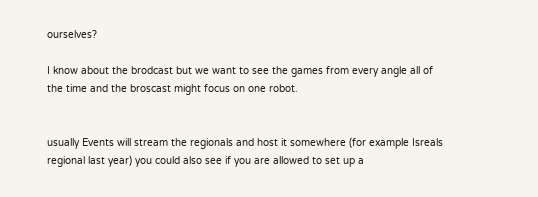ourselves?

I know about the brodcast but we want to see the games from every angle all of the time and the broscast might focus on one robot.


usually Events will stream the regionals and host it somewhere (for example Isreals regional last year) you could also see if you are allowed to set up a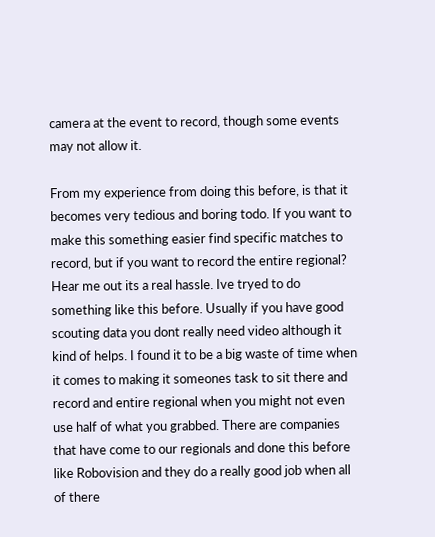camera at the event to record, though some events may not allow it.

From my experience from doing this before, is that it becomes very tedious and boring todo. If you want to make this something easier find specific matches to record, but if you want to record the entire regional? Hear me out its a real hassle. Ive tryed to do something like this before. Usually if you have good scouting data you dont really need video although it kind of helps. I found it to be a big waste of time when it comes to making it someones task to sit there and record and entire regional when you might not even use half of what you grabbed. There are companies that have come to our regionals and done this before like Robovision and they do a really good job when all of there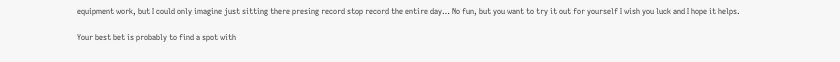equipment work, but I could only imagine just sitting there presing record stop record the entire day… No fun, but you want to try it out for yourself I wish you luck and I hope it helps.

Your best bet is probably to find a spot with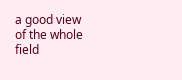a good view of the whole field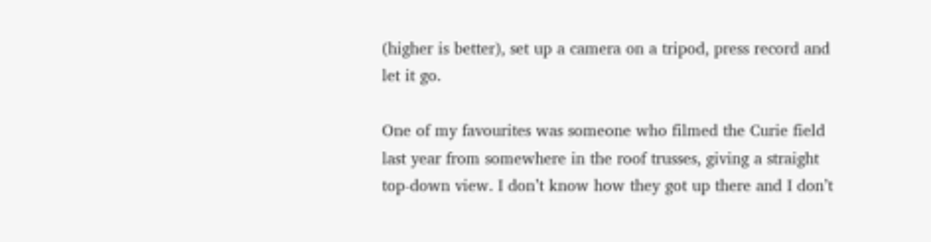(higher is better), set up a camera on a tripod, press record and let it go.

One of my favourites was someone who filmed the Curie field last year from somewhere in the roof trusses, giving a straight top-down view. I don’t know how they got up there and I don’t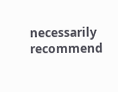necessarily recommend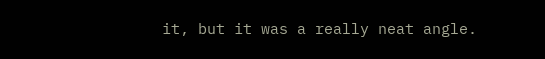it, but it was a really neat angle.